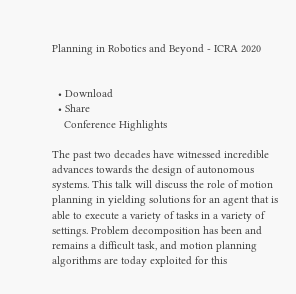Planning in Robotics and Beyond - ICRA 2020


  • Download
  • Share
    Conference Highlights

The past two decades have witnessed incredible advances towards the design of autonomous systems. This talk will discuss the role of motion planning in yielding solutions for an agent that is able to execute a variety of tasks in a variety of settings. Problem decomposition has been and remains a difficult task, and motion planning algorithms are today exploited for this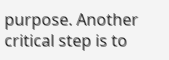purpose. Another critical step is to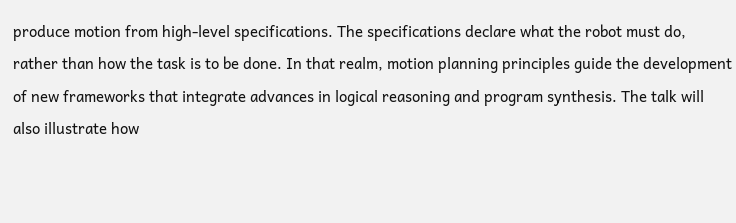produce motion from high-level specifications. The specifications declare what the robot must do, rather than how the task is to be done. In that realm, motion planning principles guide the development of new frameworks that integrate advances in logical reasoning and program synthesis. The talk will also illustrate how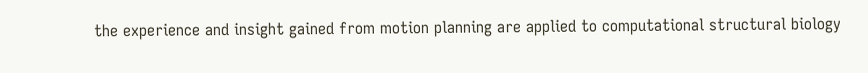the experience and insight gained from motion planning are applied to computational structural biology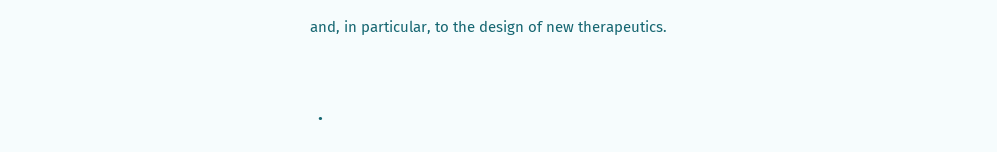and, in particular, to the design of new therapeutics.


  •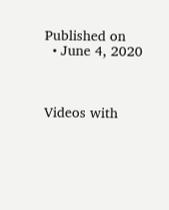Published on
  • June 4, 2020



Videos with